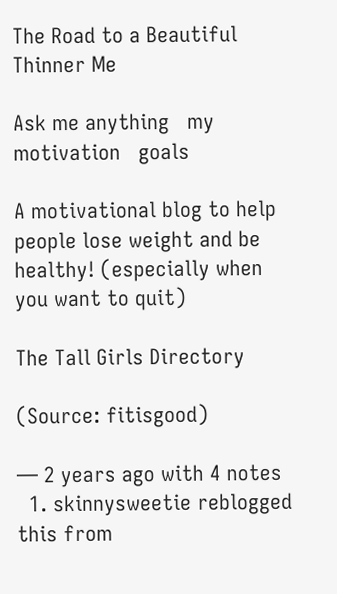The Road to a Beautiful Thinner Me

Ask me anything   my motivation   goals

A motivational blog to help people lose weight and be healthy! (especially when you want to quit)

The Tall Girls Directory

(Source: fitisgood)

— 2 years ago with 4 notes
  1. skinnysweetie reblogged this from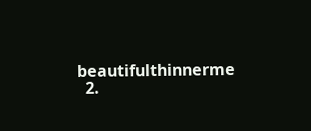beautifulthinnerme
  2.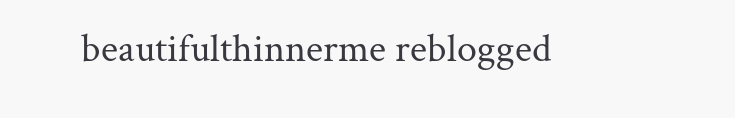beautifulthinnerme reblogged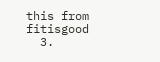this from fitisgood
  3.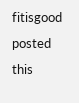fitisgood posted this